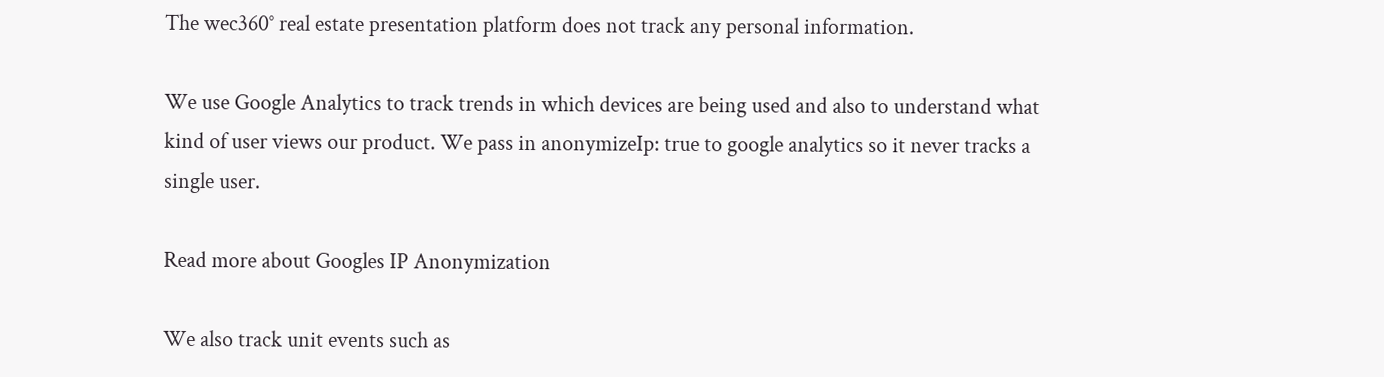The wec360° real estate presentation platform does not track any personal information.

We use Google Analytics to track trends in which devices are being used and also to understand what kind of user views our product. We pass in anonymizeIp: true to google analytics so it never tracks a single user.

Read more about Googles IP Anonymization

We also track unit events such as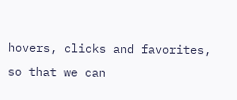hovers, clicks and favorites, so that we can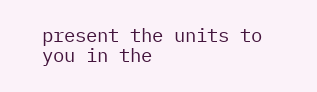present the units to you in the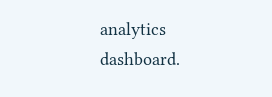analytics dashboard.